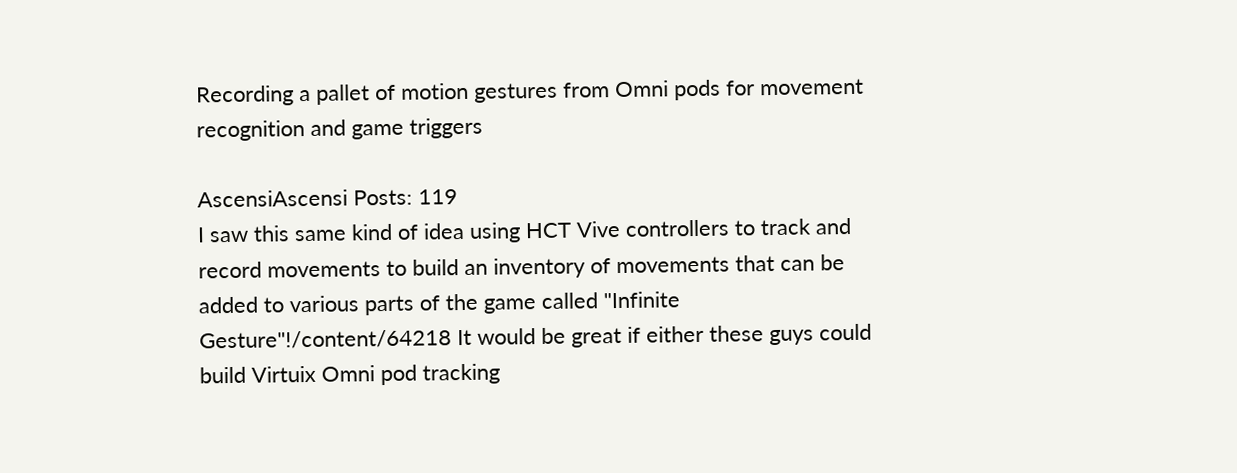Recording a pallet of motion gestures from Omni pods for movement recognition and game triggers

AscensiAscensi Posts: 119
I saw this same kind of idea using HCT Vive controllers to track and record movements to build an inventory of movements that can be added to various parts of the game called "Infinite Gesture"!/content/64218 It would be great if either these guys could build Virtuix Omni pod tracking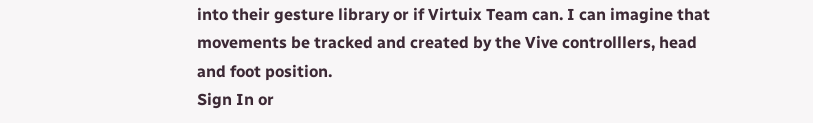into their gesture library or if Virtuix Team can. I can imagine that movements be tracked and created by the Vive controlllers, head and foot position.
Sign In or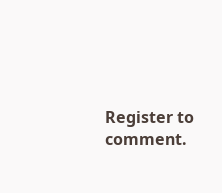Register to comment.